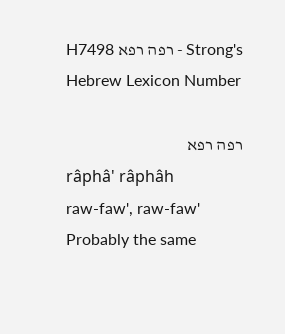H7498 רפה רפא - Strong's Hebrew Lexicon Number

רפה רפא
râphâ' râphâh
raw-faw', raw-faw'
Probably the same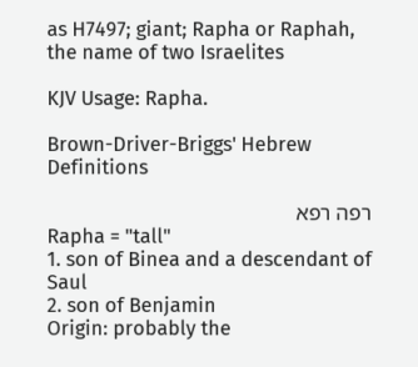as H7497; giant; Rapha or Raphah, the name of two Israelites

KJV Usage: Rapha.

Brown-Driver-Briggs' Hebrew Definitions

רפה רפא
Rapha = "tall"
1. son of Binea and a descendant of Saul
2. son of Benjamin
Origin: probably the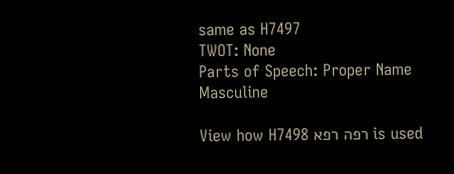same as H7497
TWOT: None
Parts of Speech: Proper Name Masculine

View how H7498 רפה רפא is used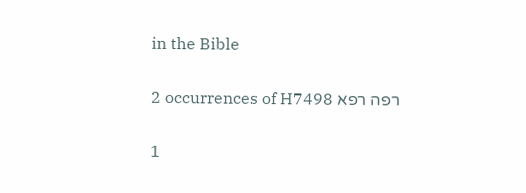in the Bible

2 occurrences of H7498 רפה רפא

1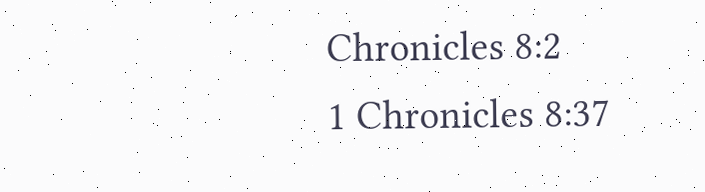Chronicles 8:2
1 Chronicles 8:37